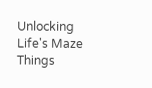Unlocking Life's Maze
Things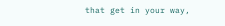that get in your way,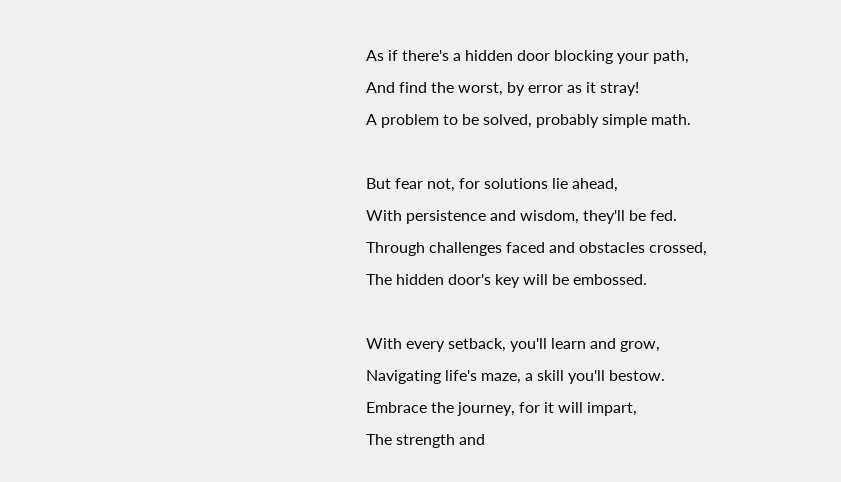As if there's a hidden door blocking your path,
And find the worst, by error as it stray!
A problem to be solved, probably simple math.

But fear not, for solutions lie ahead,
With persistence and wisdom, they'll be fed.
Through challenges faced and obstacles crossed,
The hidden door's key will be embossed.

With every setback, you'll learn and grow,
Navigating life's maze, a skill you'll bestow.
Embrace the journey, for it will impart,
The strength and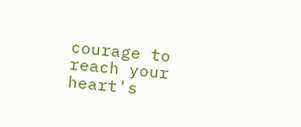courage to reach your heart's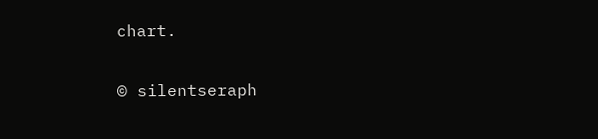chart.

© silentseraph